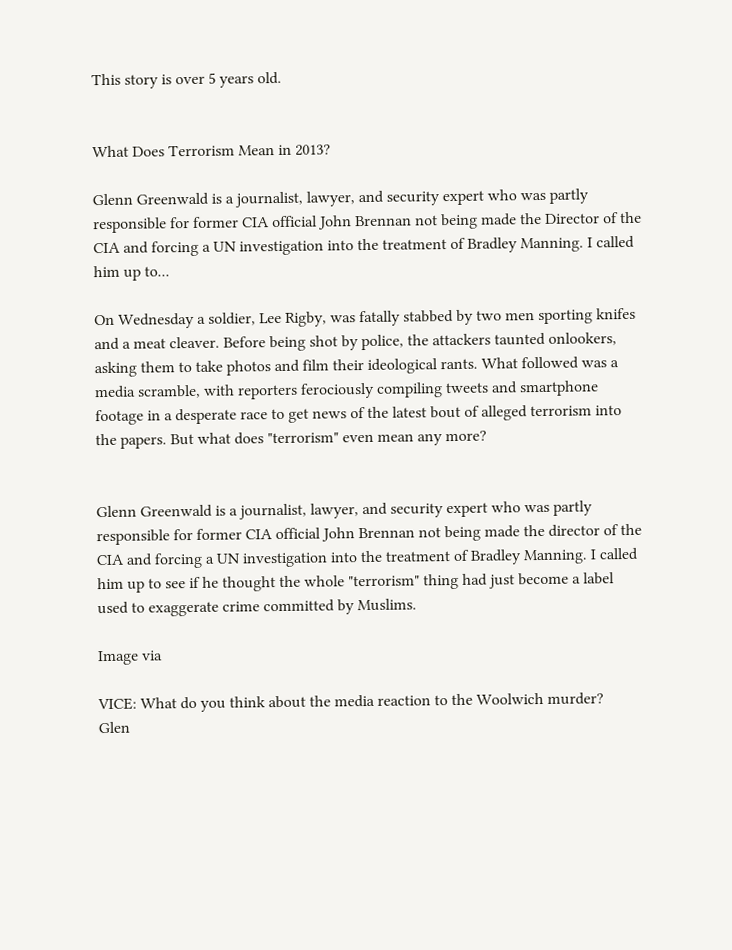This story is over 5 years old.


What Does Terrorism Mean in 2013?

Glenn Greenwald is a journalist, lawyer, and security expert who was partly responsible for former CIA official John Brennan not being made the Director of the CIA and forcing a UN investigation into the treatment of Bradley Manning. I called him up to...

On Wednesday a soldier, Lee Rigby, was fatally stabbed by two men sporting knifes and a meat cleaver. Before being shot by police, the attackers taunted onlookers, asking them to take photos and film their ideological rants. What followed was a media scramble, with reporters ferociously compiling tweets and smartphone footage in a desperate race to get news of the latest bout of alleged terrorism into the papers. But what does "terrorism" even mean any more?


Glenn Greenwald is a journalist, lawyer, and security expert who was partly responsible for former CIA official John Brennan not being made the director of the CIA and forcing a UN investigation into the treatment of Bradley Manning. I called him up to see if he thought the whole "terrorism" thing had just become a label used to exaggerate crime committed by Muslims.

Image via

VICE: What do you think about the media reaction to the Woolwich murder?
Glen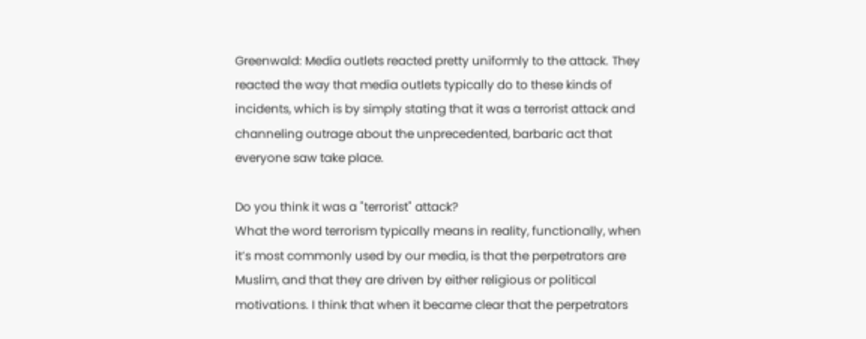Greenwald: Media outlets reacted pretty uniformly to the attack. They reacted the way that media outlets typically do to these kinds of incidents, which is by simply stating that it was a terrorist attack and channeling outrage about the unprecedented, barbaric act that everyone saw take place.

Do you think it was a "terrorist" attack?
What the word terrorism typically means in reality, functionally, when it’s most commonly used by our media, is that the perpetrators are Muslim, and that they are driven by either religious or political motivations. I think that when it became clear that the perpetrators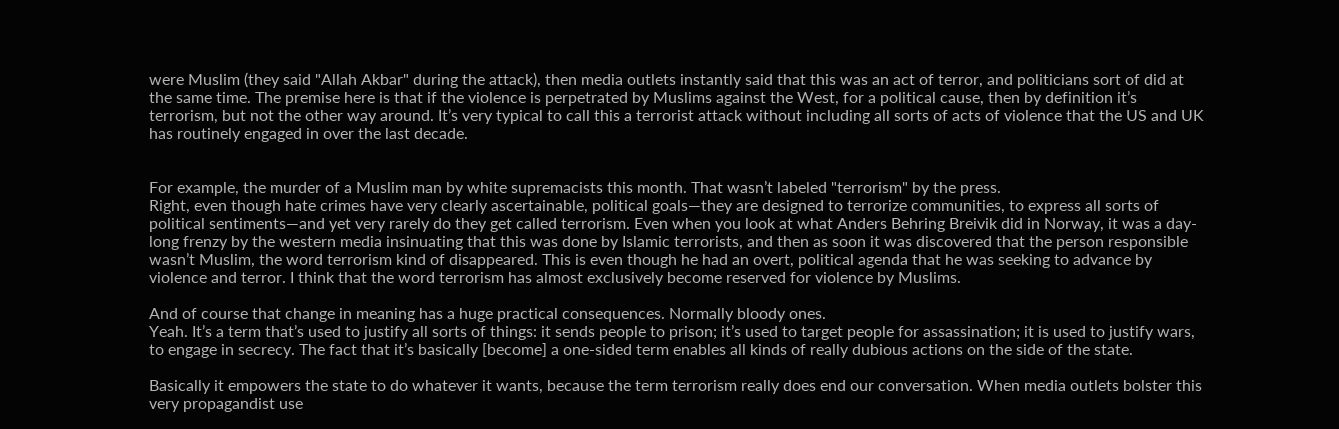were Muslim (they said "Allah Akbar" during the attack), then media outlets instantly said that this was an act of terror, and politicians sort of did at the same time. The premise here is that if the violence is perpetrated by Muslims against the West, for a political cause, then by definition it’s terrorism, but not the other way around. It’s very typical to call this a terrorist attack without including all sorts of acts of violence that the US and UK has routinely engaged in over the last decade.


For example, the murder of a Muslim man by white supremacists this month. That wasn’t labeled "terrorism" by the press.
Right, even though hate crimes have very clearly ascertainable, political goals—they are designed to terrorize communities, to express all sorts of political sentiments—and yet very rarely do they get called terrorism. Even when you look at what Anders Behring Breivik did in Norway, it was a day-long frenzy by the western media insinuating that this was done by Islamic terrorists, and then as soon it was discovered that the person responsible wasn’t Muslim, the word terrorism kind of disappeared. This is even though he had an overt, political agenda that he was seeking to advance by violence and terror. I think that the word terrorism has almost exclusively become reserved for violence by Muslims.

And of course that change in meaning has a huge practical consequences. Normally bloody ones.
Yeah. It’s a term that’s used to justify all sorts of things: it sends people to prison; it’s used to target people for assassination; it is used to justify wars, to engage in secrecy. The fact that it’s basically [become] a one-sided term enables all kinds of really dubious actions on the side of the state.

Basically it empowers the state to do whatever it wants, because the term terrorism really does end our conversation. When media outlets bolster this very propagandist use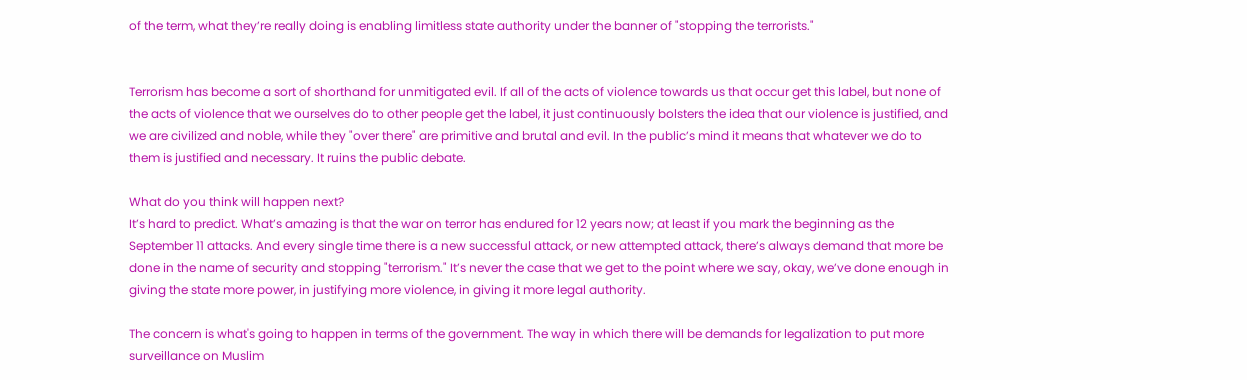of the term, what they’re really doing is enabling limitless state authority under the banner of "stopping the terrorists."


Terrorism has become a sort of shorthand for unmitigated evil. If all of the acts of violence towards us that occur get this label, but none of the acts of violence that we ourselves do to other people get the label, it just continuously bolsters the idea that our violence is justified, and we are civilized and noble, while they "over there" are primitive and brutal and evil. In the public’s mind it means that whatever we do to them is justified and necessary. It ruins the public debate.

What do you think will happen next?
It’s hard to predict. What’s amazing is that the war on terror has endured for 12 years now; at least if you mark the beginning as the September 11 attacks. And every single time there is a new successful attack, or new attempted attack, there’s always demand that more be done in the name of security and stopping "terrorism." It’s never the case that we get to the point where we say, okay, we’ve done enough in giving the state more power, in justifying more violence, in giving it more legal authority.

The concern is what's going to happen in terms of the government. The way in which there will be demands for legalization to put more surveillance on Muslim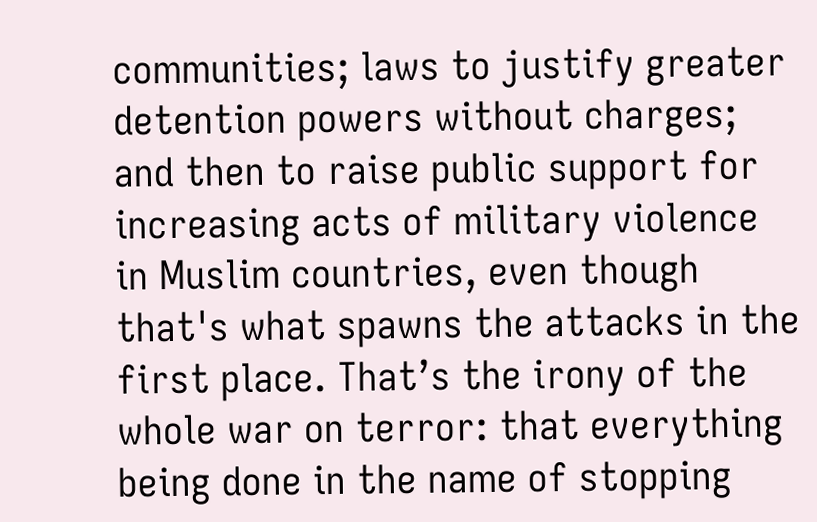communities; laws to justify greater detention powers without charges; and then to raise public support for increasing acts of military violence in Muslim countries, even though that's what spawns the attacks in the first place. That’s the irony of the whole war on terror: that everything being done in the name of stopping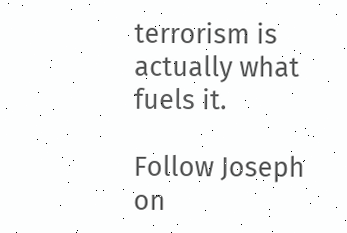terrorism is actually what fuels it.

Follow Joseph on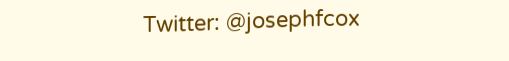Twitter: @josephfcox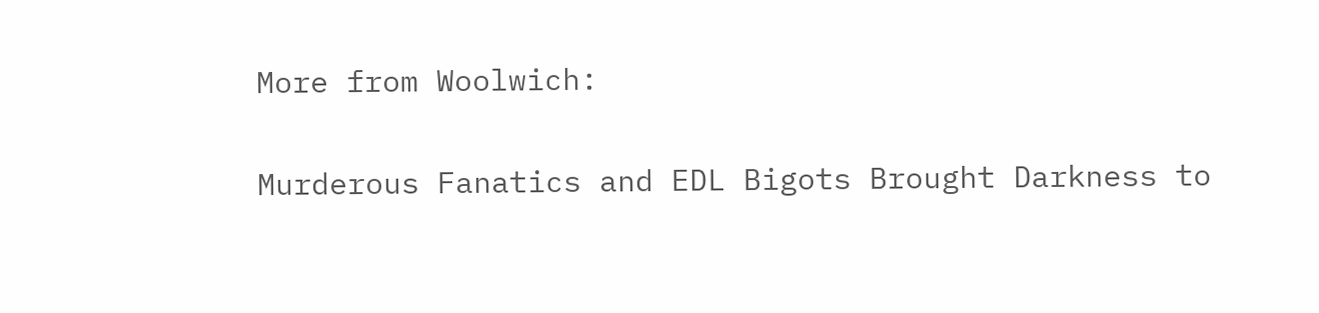More from Woolwich:

Murderous Fanatics and EDL Bigots Brought Darkness to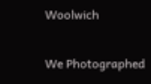Woolwich

We Photographed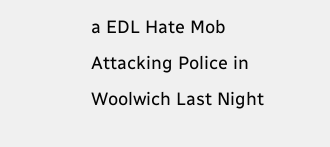a EDL Hate Mob Attacking Police in Woolwich Last Night